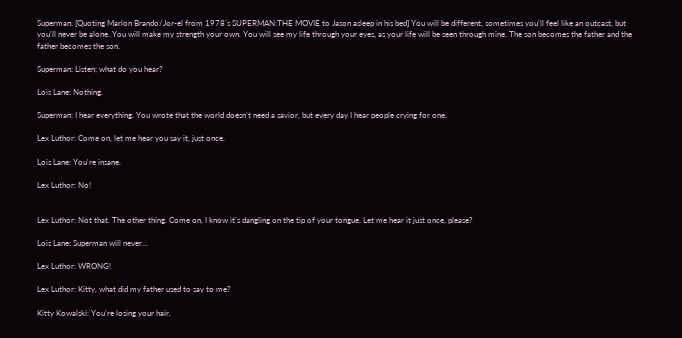Superman: [Quoting Marlon Brando/Jor-el from 1978's SUPERMAN:THE MOVIE to Jason asleep in his bed] You will be different, sometimes you'll feel like an outcast, but you'll never be alone. You will make my strength your own. You will see my life through your eyes, as your life will be seen through mine. The son becomes the father and the father becomes the son.

Superman: Listen; what do you hear?

Lois Lane: Nothing.

Superman: I hear everything. You wrote that the world doesn't need a savior, but every day I hear people crying for one.

Lex Luthor: Come on, let me hear you say it, just once.

Lois Lane: You're insane.

Lex Luthor: No!


Lex Luthor: Not that. The other thing. Come on, I know it's dangling on the tip of your tongue. Let me hear it just once, please?

Lois Lane: Superman will never...

Lex Luthor: WRONG!

Lex Luthor: Kitty, what did my father used to say to me?

Kitty Kowalski: You're losing your hair.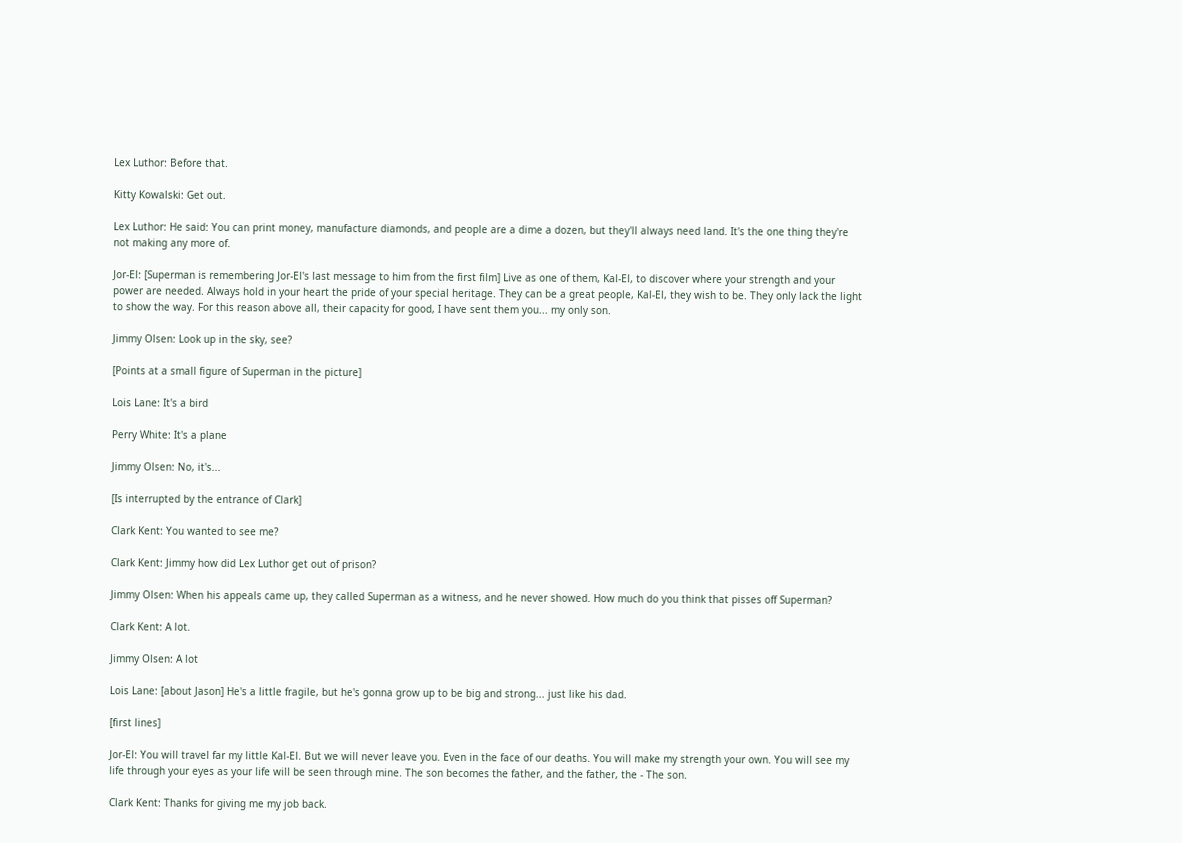Lex Luthor: Before that.

Kitty Kowalski: Get out.

Lex Luthor: He said: You can print money, manufacture diamonds, and people are a dime a dozen, but they'll always need land. It's the one thing they're not making any more of.

Jor-El: [Superman is remembering Jor-El's last message to him from the first film] Live as one of them, Kal-El, to discover where your strength and your power are needed. Always hold in your heart the pride of your special heritage. They can be a great people, Kal-El, they wish to be. They only lack the light to show the way. For this reason above all, their capacity for good, I have sent them you... my only son.

Jimmy Olsen: Look up in the sky, see?

[Points at a small figure of Superman in the picture]

Lois Lane: It's a bird

Perry White: It's a plane

Jimmy Olsen: No, it's...

[Is interrupted by the entrance of Clark]

Clark Kent: You wanted to see me?

Clark Kent: Jimmy how did Lex Luthor get out of prison?

Jimmy Olsen: When his appeals came up, they called Superman as a witness, and he never showed. How much do you think that pisses off Superman?

Clark Kent: A lot.

Jimmy Olsen: A lot

Lois Lane: [about Jason] He's a little fragile, but he's gonna grow up to be big and strong... just like his dad.

[first lines]

Jor-El: You will travel far my little Kal-El. But we will never leave you. Even in the face of our deaths. You will make my strength your own. You will see my life through your eyes as your life will be seen through mine. The son becomes the father, and the father, the - The son.

Clark Kent: Thanks for giving me my job back.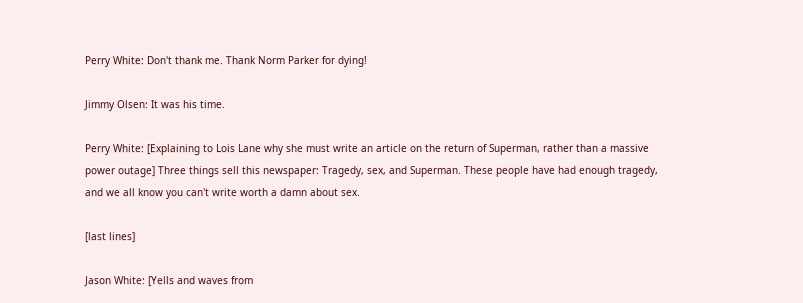Perry White: Don't thank me. Thank Norm Parker for dying!

Jimmy Olsen: It was his time.

Perry White: [Explaining to Lois Lane why she must write an article on the return of Superman, rather than a massive power outage] Three things sell this newspaper: Tragedy, sex, and Superman. These people have had enough tragedy, and we all know you can't write worth a damn about sex.

[last lines]

Jason White: [Yells and waves from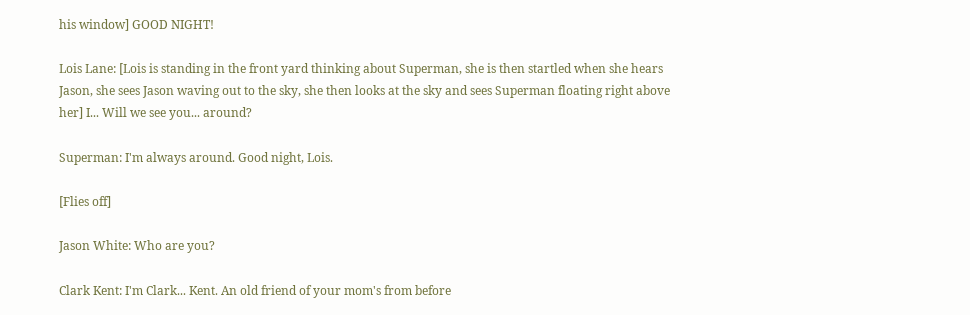his window] GOOD NIGHT!

Lois Lane: [Lois is standing in the front yard thinking about Superman, she is then startled when she hears Jason, she sees Jason waving out to the sky, she then looks at the sky and sees Superman floating right above her] I... Will we see you... around?

Superman: I'm always around. Good night, Lois.

[Flies off]

Jason White: Who are you?

Clark Kent: I'm Clark... Kent. An old friend of your mom's from before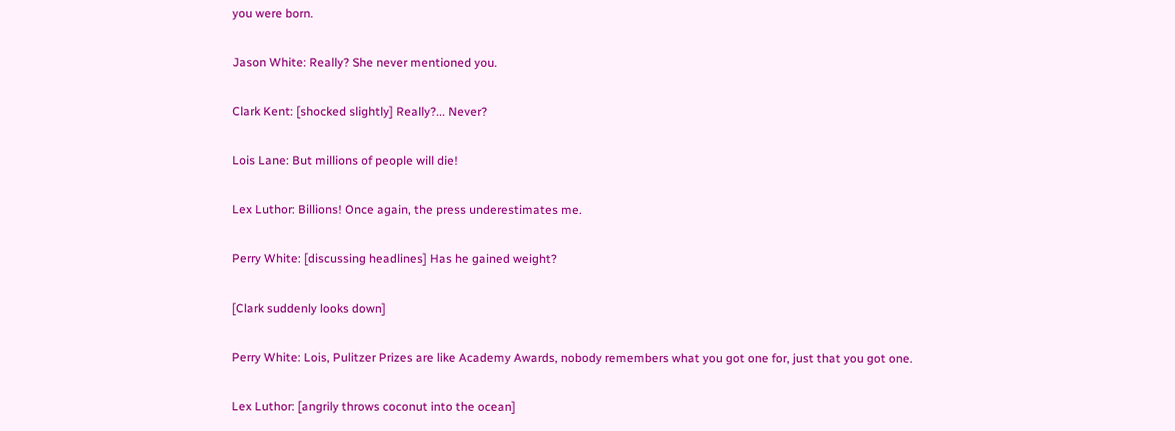you were born.

Jason White: Really? She never mentioned you.

Clark Kent: [shocked slightly] Really?... Never?

Lois Lane: But millions of people will die!

Lex Luthor: Billions! Once again, the press underestimates me.

Perry White: [discussing headlines] Has he gained weight?

[Clark suddenly looks down]

Perry White: Lois, Pulitzer Prizes are like Academy Awards, nobody remembers what you got one for, just that you got one.

Lex Luthor: [angrily throws coconut into the ocean]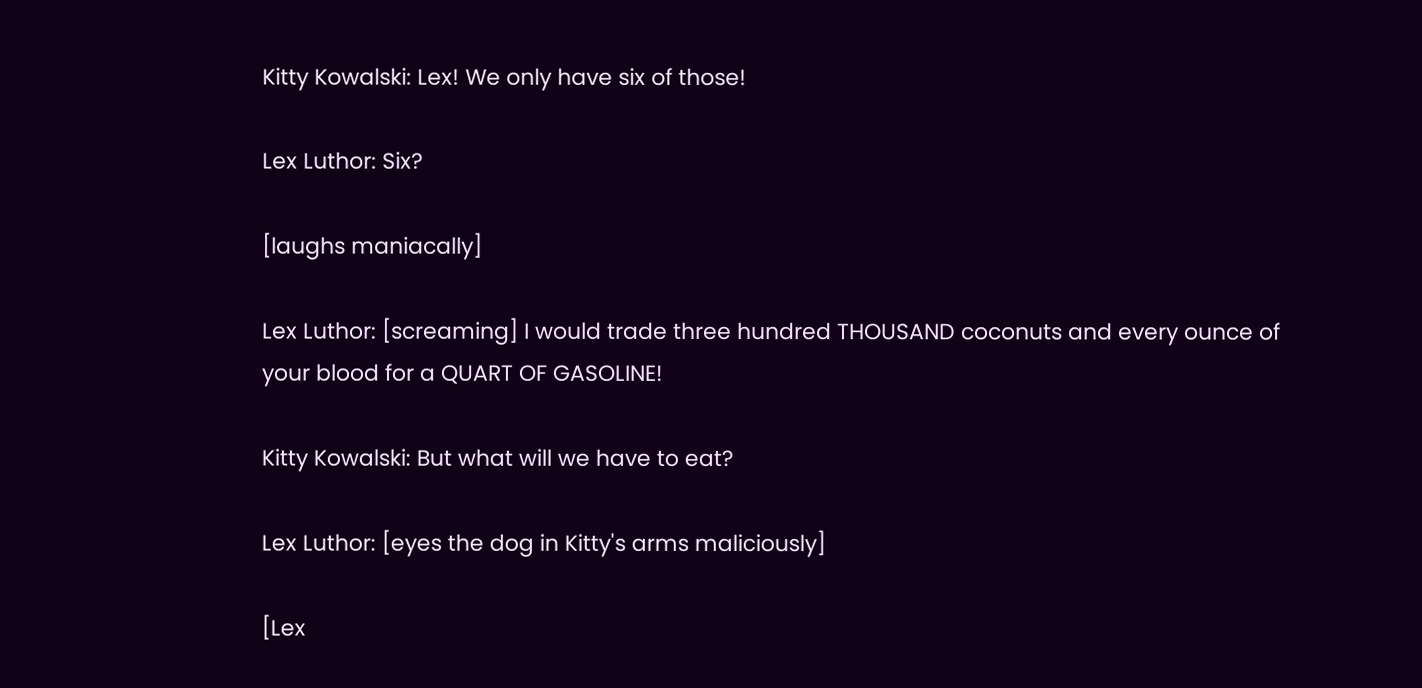Kitty Kowalski: Lex! We only have six of those!

Lex Luthor: Six?

[laughs maniacally]

Lex Luthor: [screaming] I would trade three hundred THOUSAND coconuts and every ounce of your blood for a QUART OF GASOLINE!

Kitty Kowalski: But what will we have to eat?

Lex Luthor: [eyes the dog in Kitty's arms maliciously]

[Lex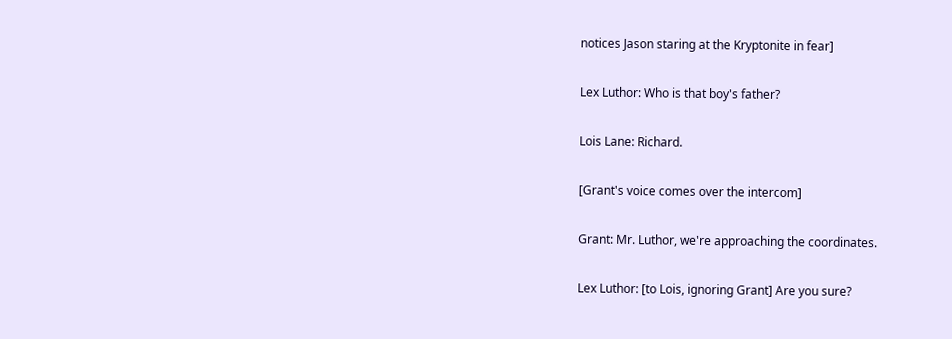notices Jason staring at the Kryptonite in fear]

Lex Luthor: Who is that boy's father?

Lois Lane: Richard.

[Grant's voice comes over the intercom]

Grant: Mr. Luthor, we're approaching the coordinates.

Lex Luthor: [to Lois, ignoring Grant] Are you sure?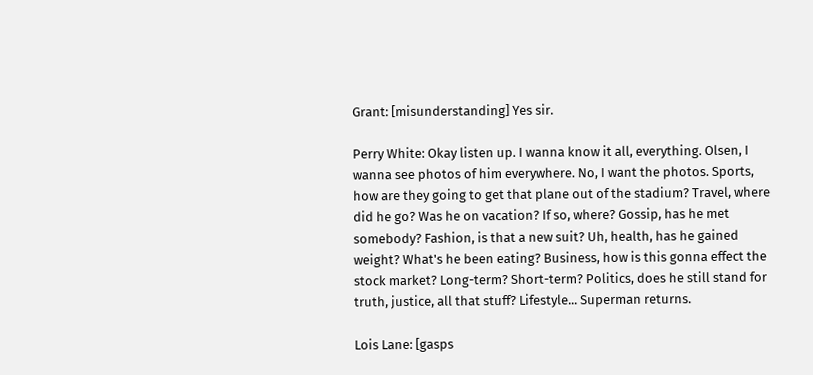Grant: [misunderstanding] Yes sir.

Perry White: Okay listen up. I wanna know it all, everything. Olsen, I wanna see photos of him everywhere. No, I want the photos. Sports, how are they going to get that plane out of the stadium? Travel, where did he go? Was he on vacation? If so, where? Gossip, has he met somebody? Fashion, is that a new suit? Uh, health, has he gained weight? What's he been eating? Business, how is this gonna effect the stock market? Long-term? Short-term? Politics, does he still stand for truth, justice, all that stuff? Lifestyle... Superman returns.

Lois Lane: [gasps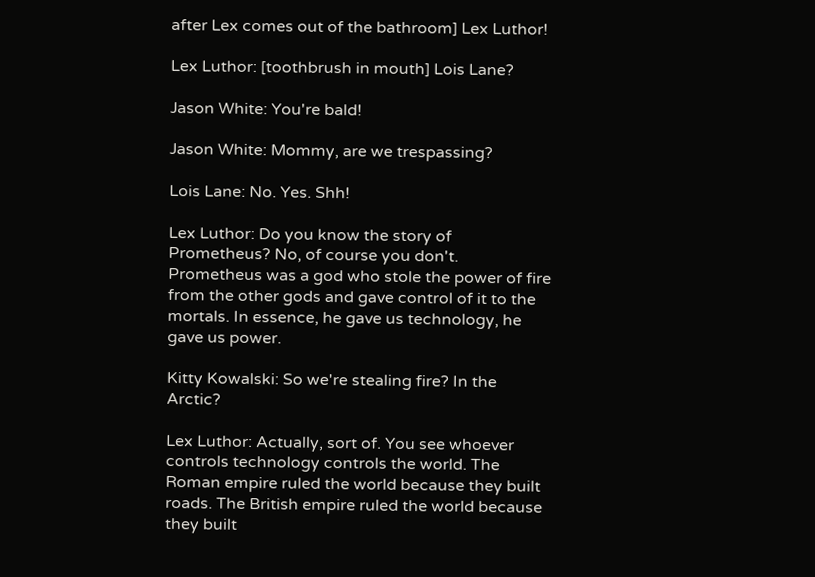after Lex comes out of the bathroom] Lex Luthor!

Lex Luthor: [toothbrush in mouth] Lois Lane?

Jason White: You're bald!

Jason White: Mommy, are we trespassing?

Lois Lane: No. Yes. Shh!

Lex Luthor: Do you know the story of Prometheus? No, of course you don't. Prometheus was a god who stole the power of fire from the other gods and gave control of it to the mortals. In essence, he gave us technology, he gave us power.

Kitty Kowalski: So we're stealing fire? In the Arctic?

Lex Luthor: Actually, sort of. You see whoever controls technology controls the world. The Roman empire ruled the world because they built roads. The British empire ruled the world because they built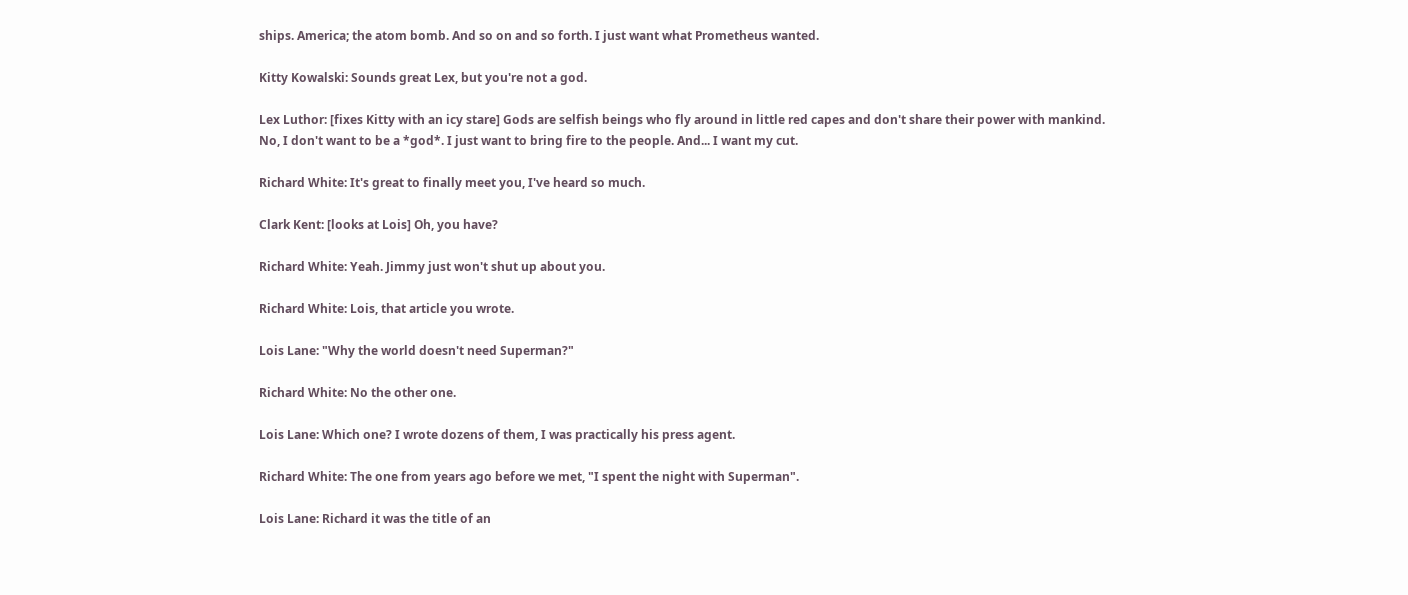ships. America; the atom bomb. And so on and so forth. I just want what Prometheus wanted.

Kitty Kowalski: Sounds great Lex, but you're not a god.

Lex Luthor: [fixes Kitty with an icy stare] Gods are selfish beings who fly around in little red capes and don't share their power with mankind. No, I don't want to be a *god*. I just want to bring fire to the people. And... I want my cut.

Richard White: It's great to finally meet you, I've heard so much.

Clark Kent: [looks at Lois] Oh, you have?

Richard White: Yeah. Jimmy just won't shut up about you.

Richard White: Lois, that article you wrote.

Lois Lane: "Why the world doesn't need Superman?"

Richard White: No the other one.

Lois Lane: Which one? I wrote dozens of them, I was practically his press agent.

Richard White: The one from years ago before we met, "I spent the night with Superman".

Lois Lane: Richard it was the title of an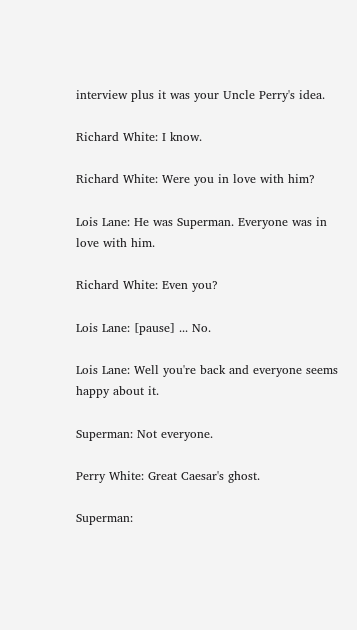interview plus it was your Uncle Perry's idea.

Richard White: I know.

Richard White: Were you in love with him?

Lois Lane: He was Superman. Everyone was in love with him.

Richard White: Even you?

Lois Lane: [pause] ... No.

Lois Lane: Well you're back and everyone seems happy about it.

Superman: Not everyone.

Perry White: Great Caesar's ghost.

Superman: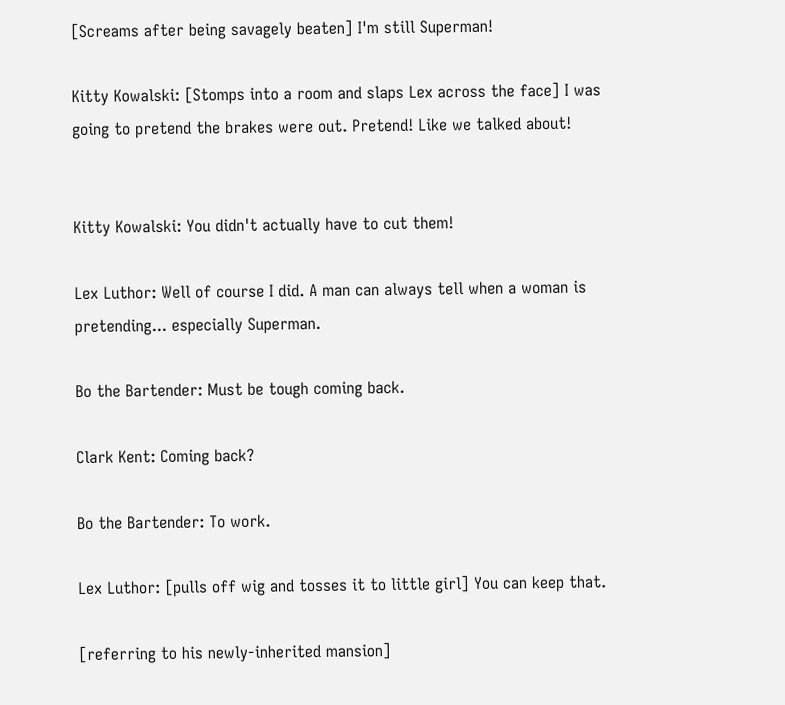[Screams after being savagely beaten] I'm still Superman!

Kitty Kowalski: [Stomps into a room and slaps Lex across the face] I was going to pretend the brakes were out. Pretend! Like we talked about!


Kitty Kowalski: You didn't actually have to cut them!

Lex Luthor: Well of course I did. A man can always tell when a woman is pretending... especially Superman.

Bo the Bartender: Must be tough coming back.

Clark Kent: Coming back?

Bo the Bartender: To work.

Lex Luthor: [pulls off wig and tosses it to little girl] You can keep that.

[referring to his newly-inherited mansion]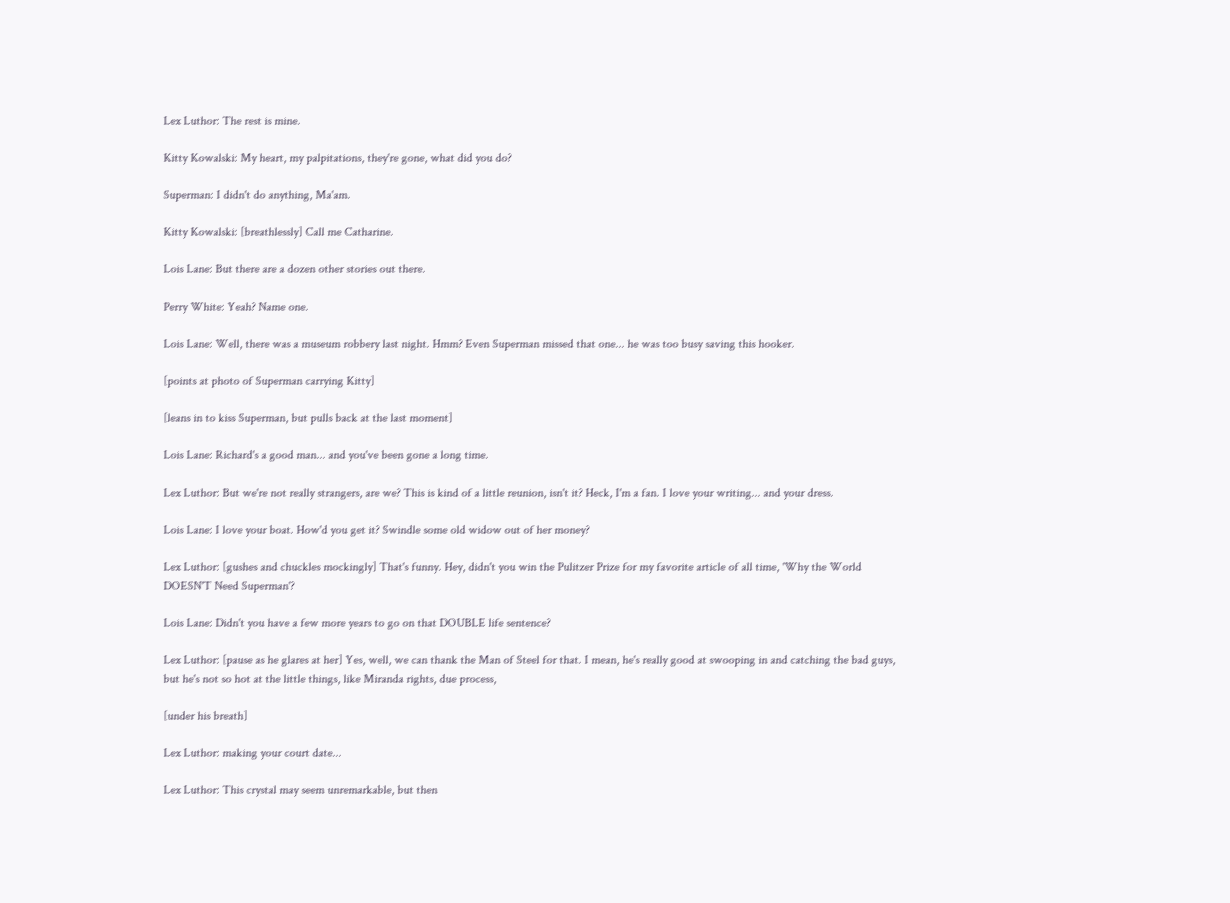Lex Luthor: The rest is mine.

Kitty Kowalski: My heart, my palpitations, they're gone, what did you do?

Superman: I didn't do anything, Ma'am.

Kitty Kowalski: [breathlessly] Call me Catharine.

Lois Lane: But there are a dozen other stories out there.

Perry White: Yeah? Name one.

Lois Lane: Well, there was a museum robbery last night. Hmm? Even Superman missed that one... he was too busy saving this hooker.

[points at photo of Superman carrying Kitty]

[leans in to kiss Superman, but pulls back at the last moment]

Lois Lane: Richard's a good man... and you've been gone a long time.

Lex Luthor: But we're not really strangers, are we? This is kind of a little reunion, isn't it? Heck, I'm a fan. I love your writing... and your dress.

Lois Lane: I love your boat. How'd you get it? Swindle some old widow out of her money?

Lex Luthor: [gushes and chuckles mockingly] That's funny. Hey, didn't you win the Pulitzer Prize for my favorite article of all time, 'Why the World DOESN'T Need Superman'?

Lois Lane: Didn't you have a few more years to go on that DOUBLE life sentence?

Lex Luthor: [pause as he glares at her] Yes, well, we can thank the Man of Steel for that. I mean, he's really good at swooping in and catching the bad guys, but he's not so hot at the little things, like Miranda rights, due process,

[under his breath]

Lex Luthor: making your court date...

Lex Luthor: This crystal may seem unremarkable, but then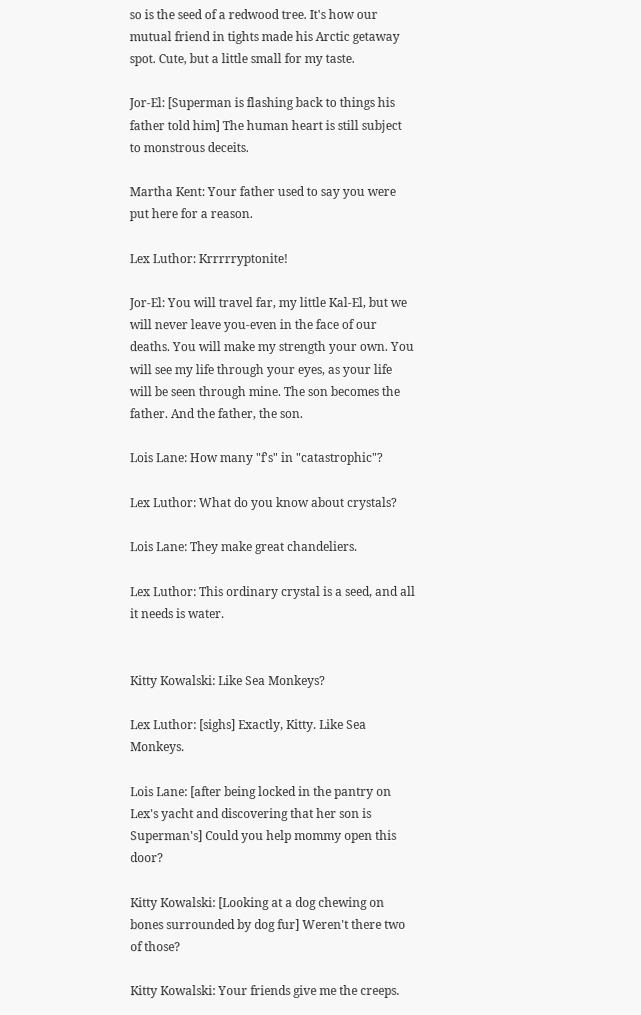so is the seed of a redwood tree. It's how our mutual friend in tights made his Arctic getaway spot. Cute, but a little small for my taste.

Jor-El: [Superman is flashing back to things his father told him] The human heart is still subject to monstrous deceits.

Martha Kent: Your father used to say you were put here for a reason.

Lex Luthor: Krrrrryptonite!

Jor-El: You will travel far, my little Kal-El, but we will never leave you-even in the face of our deaths. You will make my strength your own. You will see my life through your eyes, as your life will be seen through mine. The son becomes the father. And the father, the son.

Lois Lane: How many "f's" in "catastrophic"?

Lex Luthor: What do you know about crystals?

Lois Lane: They make great chandeliers.

Lex Luthor: This ordinary crystal is a seed, and all it needs is water.


Kitty Kowalski: Like Sea Monkeys?

Lex Luthor: [sighs] Exactly, Kitty. Like Sea Monkeys.

Lois Lane: [after being locked in the pantry on Lex's yacht and discovering that her son is Superman's] Could you help mommy open this door?

Kitty Kowalski: [Looking at a dog chewing on bones surrounded by dog fur] Weren't there two of those?

Kitty Kowalski: Your friends give me the creeps.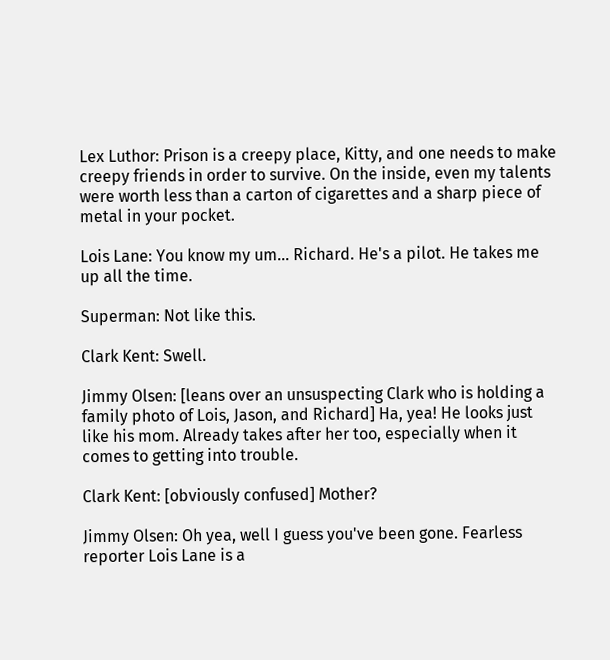Lex Luthor: Prison is a creepy place, Kitty, and one needs to make creepy friends in order to survive. On the inside, even my talents were worth less than a carton of cigarettes and a sharp piece of metal in your pocket.

Lois Lane: You know my um... Richard. He's a pilot. He takes me up all the time.

Superman: Not like this.

Clark Kent: Swell.

Jimmy Olsen: [leans over an unsuspecting Clark who is holding a family photo of Lois, Jason, and Richard] Ha, yea! He looks just like his mom. Already takes after her too, especially when it comes to getting into trouble.

Clark Kent: [obviously confused] Mother?

Jimmy Olsen: Oh yea, well I guess you've been gone. Fearless reporter Lois Lane is a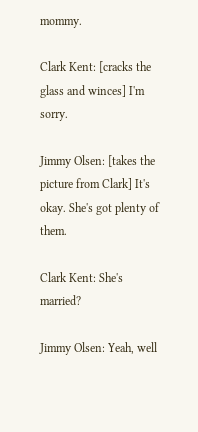mommy.

Clark Kent: [cracks the glass and winces] I'm sorry.

Jimmy Olsen: [takes the picture from Clark] It's okay. She's got plenty of them.

Clark Kent: She's married?

Jimmy Olsen: Yeah, well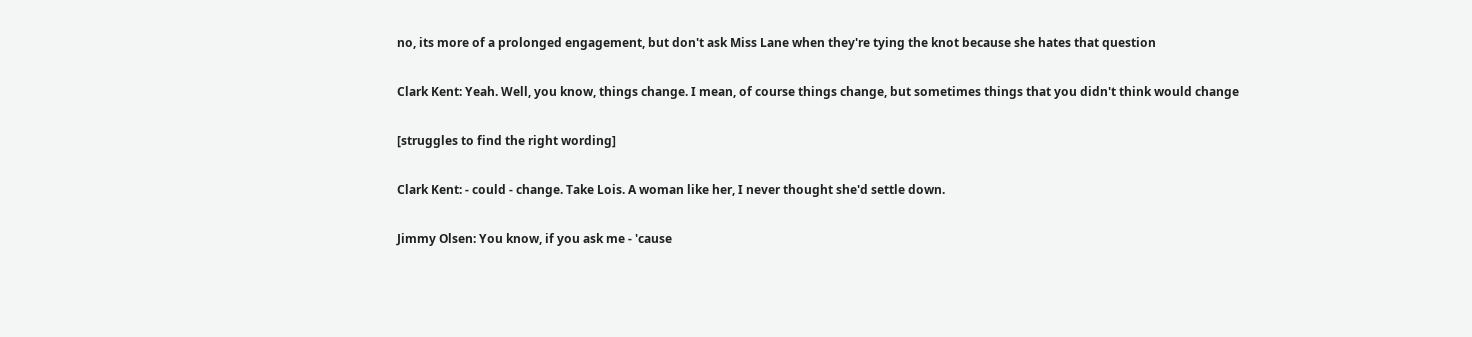no, its more of a prolonged engagement, but don't ask Miss Lane when they're tying the knot because she hates that question

Clark Kent: Yeah. Well, you know, things change. I mean, of course things change, but sometimes things that you didn't think would change

[struggles to find the right wording]

Clark Kent: - could - change. Take Lois. A woman like her, I never thought she'd settle down.

Jimmy Olsen: You know, if you ask me - 'cause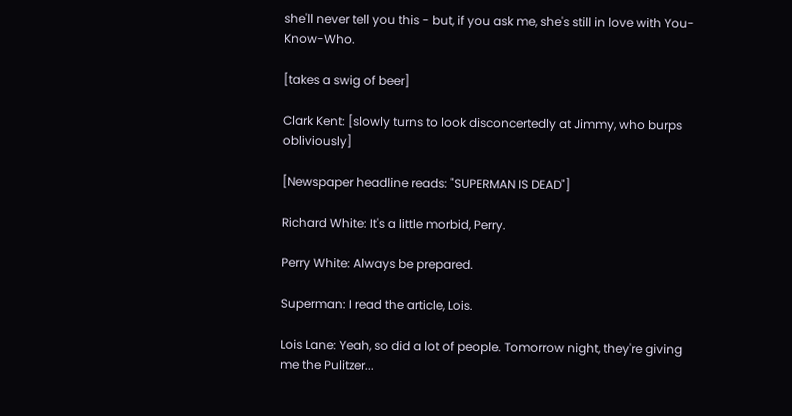she'll never tell you this - but, if you ask me, she's still in love with You-Know-Who.

[takes a swig of beer]

Clark Kent: [slowly turns to look disconcertedly at Jimmy, who burps obliviously]

[Newspaper headline reads: "SUPERMAN IS DEAD"]

Richard White: It's a little morbid, Perry.

Perry White: Always be prepared.

Superman: I read the article, Lois.

Lois Lane: Yeah, so did a lot of people. Tomorrow night, they're giving me the Pulitzer...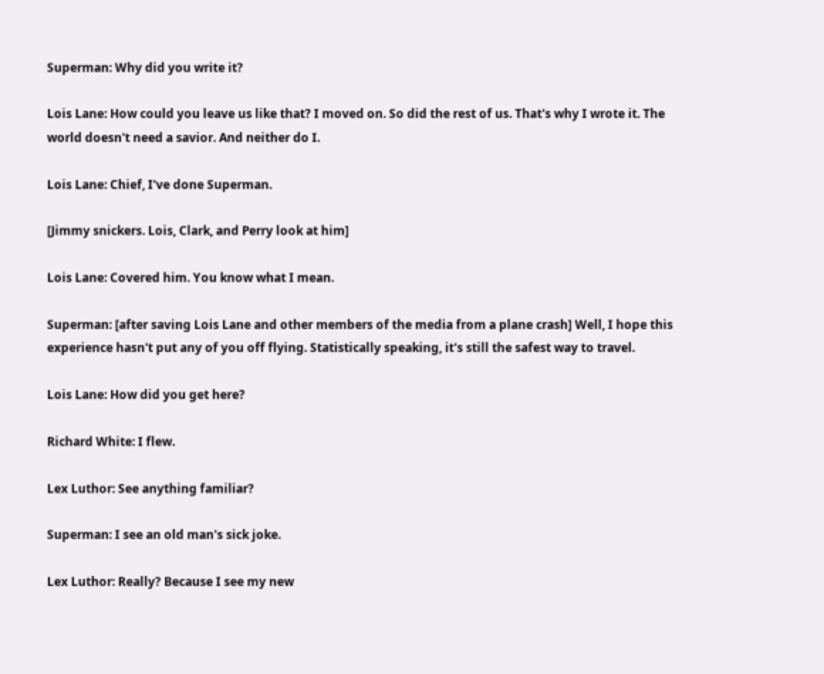Superman: Why did you write it?

Lois Lane: How could you leave us like that? I moved on. So did the rest of us. That's why I wrote it. The world doesn't need a savior. And neither do I.

Lois Lane: Chief, I've done Superman.

[Jimmy snickers. Lois, Clark, and Perry look at him]

Lois Lane: Covered him. You know what I mean.

Superman: [after saving Lois Lane and other members of the media from a plane crash] Well, I hope this experience hasn't put any of you off flying. Statistically speaking, it's still the safest way to travel.

Lois Lane: How did you get here?

Richard White: I flew.

Lex Luthor: See anything familiar?

Superman: I see an old man's sick joke.

Lex Luthor: Really? Because I see my new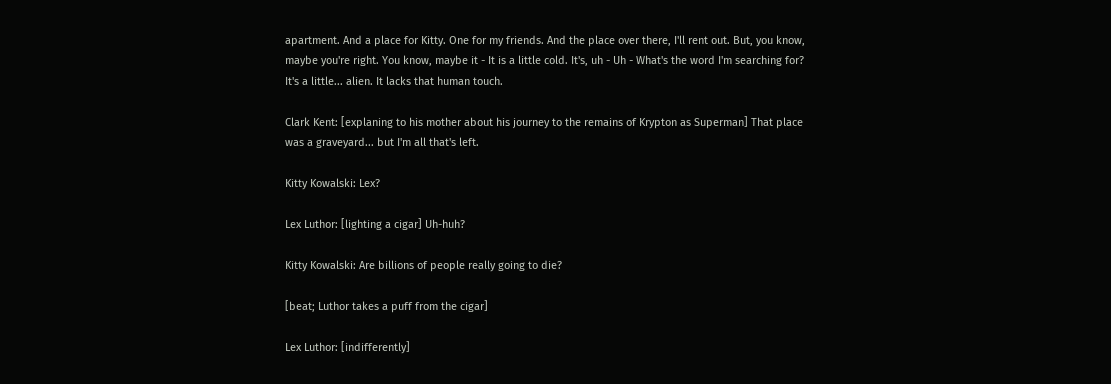apartment. And a place for Kitty. One for my friends. And the place over there, I'll rent out. But, you know, maybe you're right. You know, maybe it - It is a little cold. It's, uh - Uh - What's the word I'm searching for? It's a little... alien. It lacks that human touch.

Clark Kent: [explaning to his mother about his journey to the remains of Krypton as Superman] That place was a graveyard... but I'm all that's left.

Kitty Kowalski: Lex?

Lex Luthor: [lighting a cigar] Uh-huh?

Kitty Kowalski: Are billions of people really going to die?

[beat; Luthor takes a puff from the cigar]

Lex Luthor: [indifferently]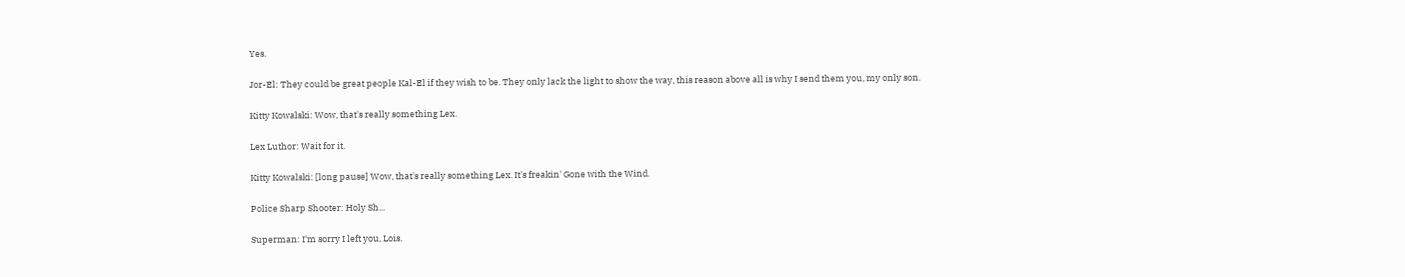Yes.

Jor-El: They could be great people Kal-El if they wish to be. They only lack the light to show the way, this reason above all is why I send them you, my only son.

Kitty Kowalski: Wow, that's really something Lex.

Lex Luthor: Wait for it.

Kitty Kowalski: [long pause] Wow, that's really something Lex. It's freakin' Gone with the Wind.

Police Sharp Shooter: Holy Sh...

Superman: I'm sorry I left you, Lois.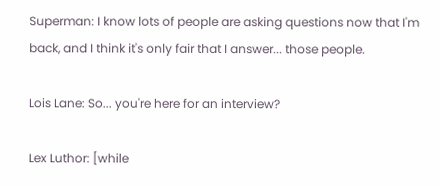Superman: I know lots of people are asking questions now that I'm back, and I think it's only fair that I answer... those people.

Lois Lane: So... you're here for an interview?

Lex Luthor: [while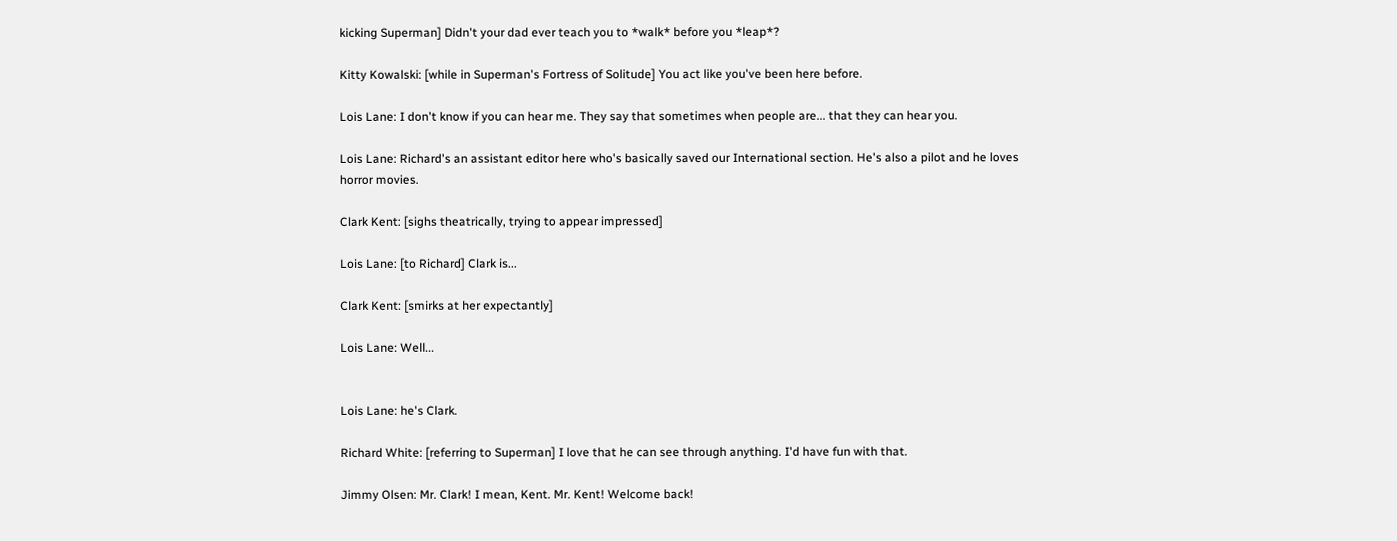kicking Superman] Didn't your dad ever teach you to *walk* before you *leap*?

Kitty Kowalski: [while in Superman's Fortress of Solitude] You act like you've been here before.

Lois Lane: I don't know if you can hear me. They say that sometimes when people are... that they can hear you.

Lois Lane: Richard's an assistant editor here who's basically saved our International section. He's also a pilot and he loves horror movies.

Clark Kent: [sighs theatrically, trying to appear impressed]

Lois Lane: [to Richard] Clark is...

Clark Kent: [smirks at her expectantly]

Lois Lane: Well...


Lois Lane: he's Clark.

Richard White: [referring to Superman] I love that he can see through anything. I'd have fun with that.

Jimmy Olsen: Mr. Clark! I mean, Kent. Mr. Kent! Welcome back!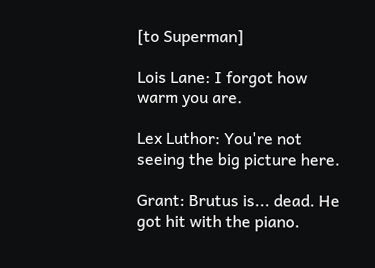[to Superman]

Lois Lane: I forgot how warm you are.

Lex Luthor: You're not seeing the big picture here.

Grant: Brutus is... dead. He got hit with the piano.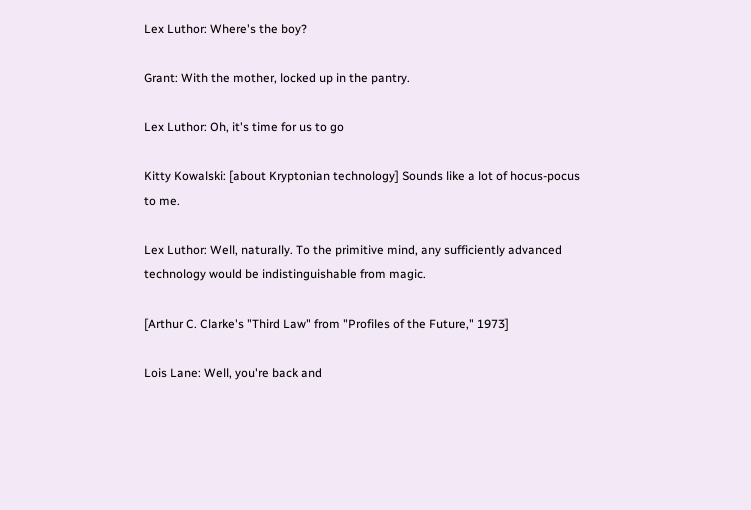Lex Luthor: Where's the boy?

Grant: With the mother, locked up in the pantry.

Lex Luthor: Oh, it's time for us to go

Kitty Kowalski: [about Kryptonian technology] Sounds like a lot of hocus-pocus to me.

Lex Luthor: Well, naturally. To the primitive mind, any sufficiently advanced technology would be indistinguishable from magic.

[Arthur C. Clarke's "Third Law" from "Profiles of the Future," 1973]

Lois Lane: Well, you're back and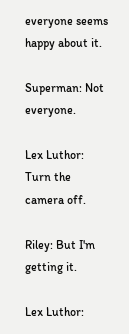everyone seems happy about it.

Superman: Not everyone.

Lex Luthor: Turn the camera off.

Riley: But I'm getting it.

Lex Luthor: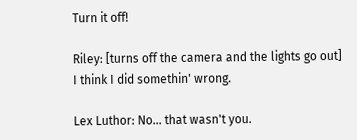Turn it off!

Riley: [turns off the camera and the lights go out] I think I did somethin' wrong.

Lex Luthor: No... that wasn't you.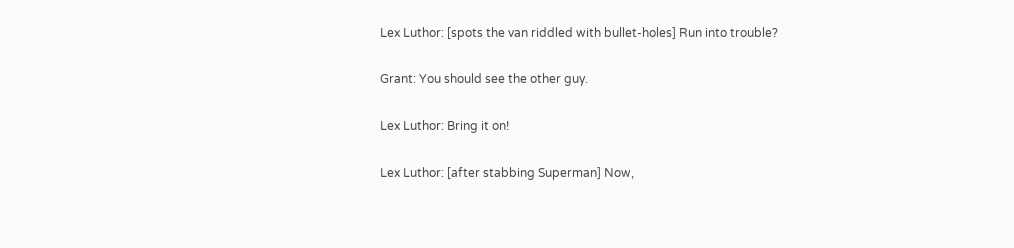Lex Luthor: [spots the van riddled with bullet-holes] Run into trouble?

Grant: You should see the other guy.

Lex Luthor: Bring it on!

Lex Luthor: [after stabbing Superman] Now,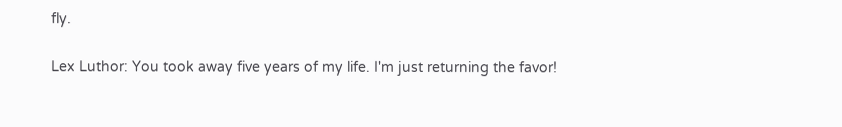fly.

Lex Luthor: You took away five years of my life. I'm just returning the favor!